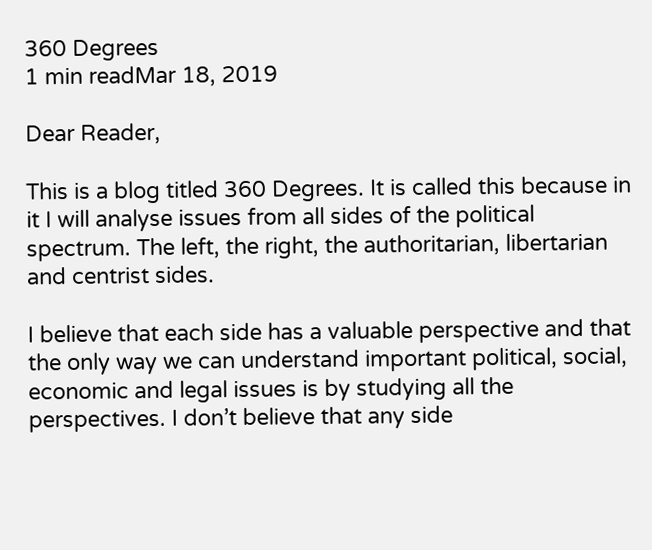360 Degrees
1 min readMar 18, 2019

Dear Reader,

This is a blog titled 360 Degrees. It is called this because in it I will analyse issues from all sides of the political spectrum. The left, the right, the authoritarian, libertarian and centrist sides.

I believe that each side has a valuable perspective and that the only way we can understand important political, social, economic and legal issues is by studying all the perspectives. I don’t believe that any side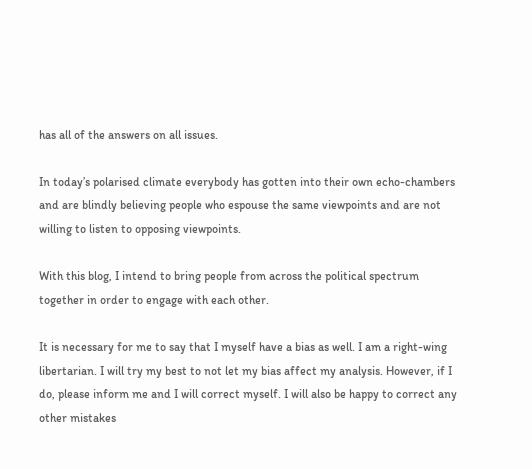has all of the answers on all issues.

In today’s polarised climate everybody has gotten into their own echo-chambers and are blindly believing people who espouse the same viewpoints and are not willing to listen to opposing viewpoints.

With this blog, I intend to bring people from across the political spectrum together in order to engage with each other.

It is necessary for me to say that I myself have a bias as well. I am a right-wing libertarian. I will try my best to not let my bias affect my analysis. However, if I do, please inform me and I will correct myself. I will also be happy to correct any other mistakes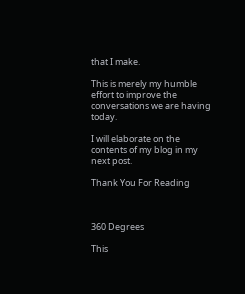that I make.

This is merely my humble effort to improve the conversations we are having today.

I will elaborate on the contents of my blog in my next post.

Thank You For Reading



360 Degrees

This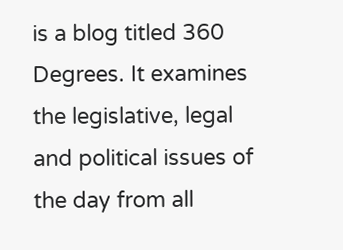is a blog titled 360 Degrees. It examines the legislative, legal and political issues of the day from all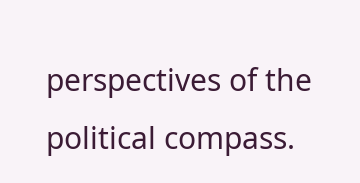perspectives of the political compass.